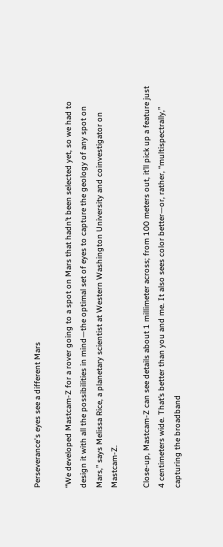Perseverance's eyes see a different Mars

“We developed Mastcam-Z for a rover going to a spot on Mars that hadn’t been selected yet, so we had to design it with all the possibilities in mind—the optimal set of eyes to capture the geology of any spot on Mars,” says Melissa Rice, a planetary scientist at Western Washington University and coinvestigator on Mastcam-Z.

Close-up, Mastcam-Z can see details about 1 millimeter across; from 100 meters out, it’ll pick up a feature just 4 centimeters wide. That’s better than you and me. It also sees color better—or, rather, “multispectrally,” capturing the broadband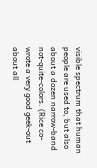visible spectrum that human people are used to, but also about a dozen narrow-band not-quite-colors. (Rice co-wrote a very good geek-out about all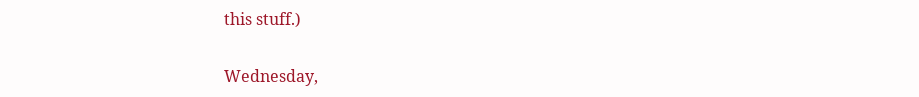this stuff.)

Wednesday,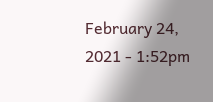February 24, 2021 - 1:52pm